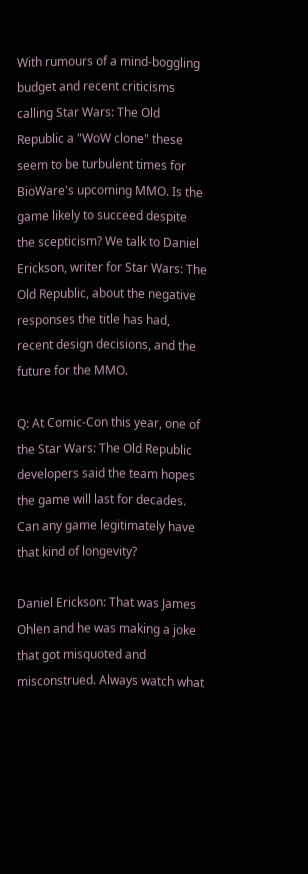With rumours of a mind-boggling budget and recent criticisms calling Star Wars: The Old Republic a "WoW clone" these seem to be turbulent times for BioWare's upcoming MMO. Is the game likely to succeed despite the scepticism? We talk to Daniel Erickson, writer for Star Wars: The Old Republic, about the negative responses the title has had, recent design decisions, and the future for the MMO.

Q: At Comic-Con this year, one of the Star Wars: The Old Republic developers said the team hopes the game will last for decades. Can any game legitimately have that kind of longevity?

Daniel Erickson: That was James Ohlen and he was making a joke that got misquoted and misconstrued. Always watch what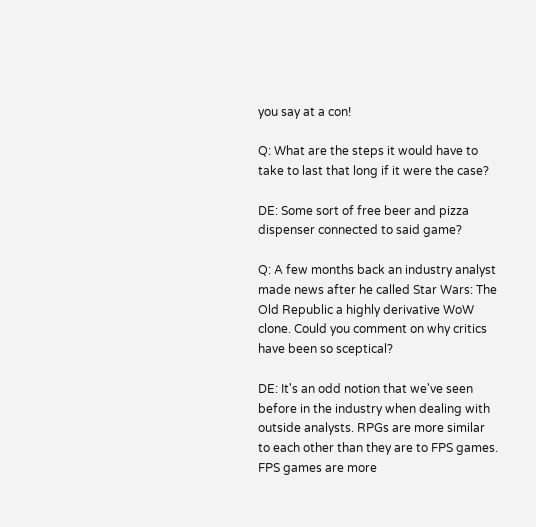you say at a con!

Q: What are the steps it would have to take to last that long if it were the case?

DE: Some sort of free beer and pizza dispenser connected to said game?

Q: A few months back an industry analyst made news after he called Star Wars: The Old Republic a highly derivative WoW clone. Could you comment on why critics have been so sceptical?

DE: It's an odd notion that we've seen before in the industry when dealing with outside analysts. RPGs are more similar to each other than they are to FPS games. FPS games are more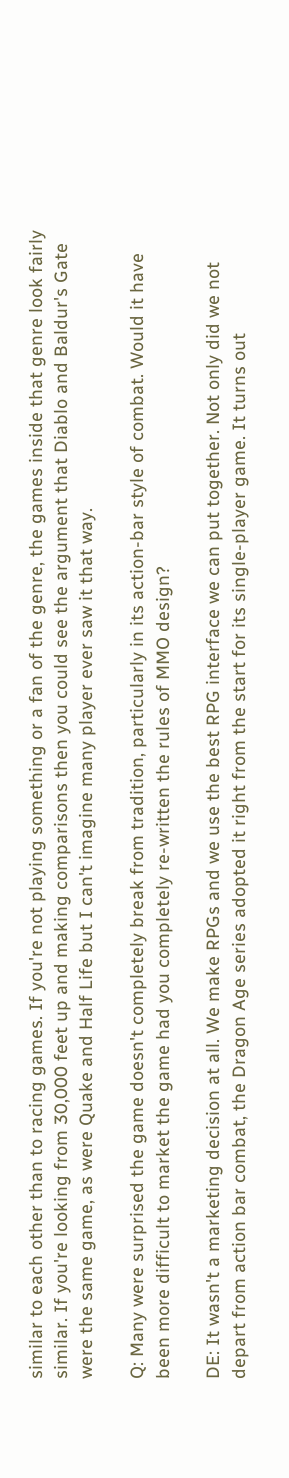similar to each other than to racing games. If you're not playing something or a fan of the genre, the games inside that genre look fairly similar. If you're looking from 30,000 feet up and making comparisons then you could see the argument that Diablo and Baldur's Gate were the same game, as were Quake and Half Life but I can't imagine many player ever saw it that way.

Q: Many were surprised the game doesn't completely break from tradition, particularly in its action-bar style of combat. Would it have been more difficult to market the game had you completely re-written the rules of MMO design?

DE: It wasn't a marketing decision at all. We make RPGs and we use the best RPG interface we can put together. Not only did we not depart from action bar combat, the Dragon Age series adopted it right from the start for its single-player game. It turns out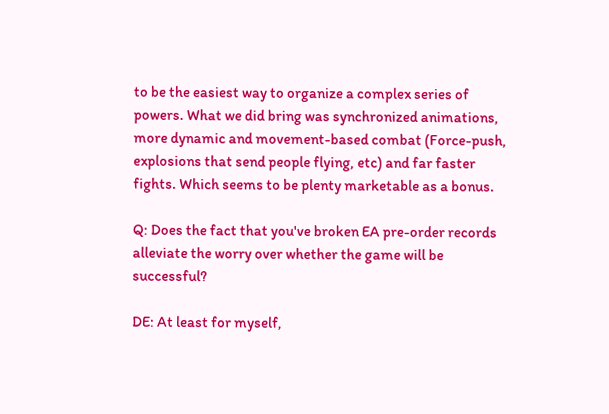to be the easiest way to organize a complex series of powers. What we did bring was synchronized animations, more dynamic and movement-based combat (Force-push, explosions that send people flying, etc) and far faster fights. Which seems to be plenty marketable as a bonus.

Q: Does the fact that you've broken EA pre-order records alleviate the worry over whether the game will be successful?

DE: At least for myself,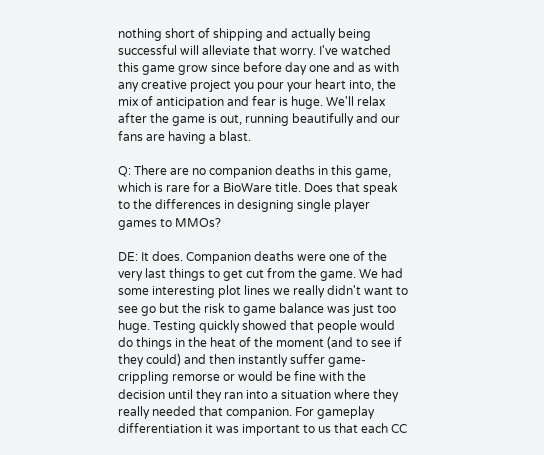nothing short of shipping and actually being successful will alleviate that worry. I've watched this game grow since before day one and as with any creative project you pour your heart into, the mix of anticipation and fear is huge. We'll relax after the game is out, running beautifully and our fans are having a blast.

Q: There are no companion deaths in this game, which is rare for a BioWare title. Does that speak to the differences in designing single player games to MMOs?

DE: It does. Companion deaths were one of the very last things to get cut from the game. We had some interesting plot lines we really didn't want to see go but the risk to game balance was just too huge. Testing quickly showed that people would do things in the heat of the moment (and to see if they could) and then instantly suffer game-crippling remorse or would be fine with the decision until they ran into a situation where they really needed that companion. For gameplay differentiation it was important to us that each CC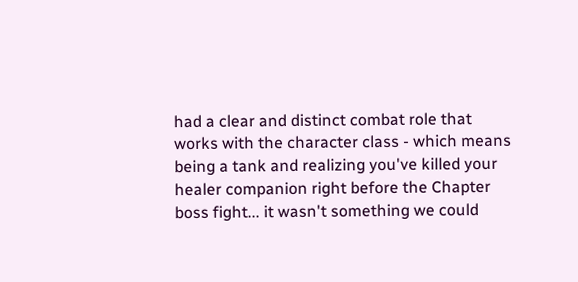had a clear and distinct combat role that works with the character class - which means being a tank and realizing you've killed your healer companion right before the Chapter boss fight... it wasn't something we could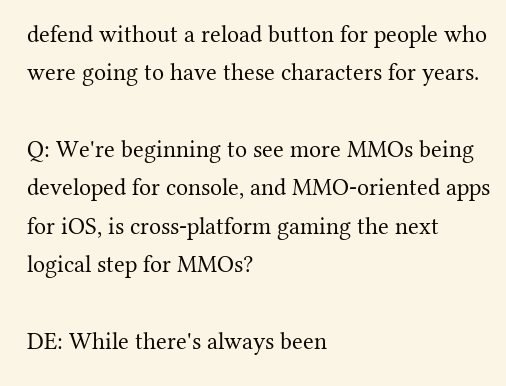defend without a reload button for people who were going to have these characters for years.

Q: We're beginning to see more MMOs being developed for console, and MMO-oriented apps for iOS, is cross-platform gaming the next logical step for MMOs?

DE: While there's always been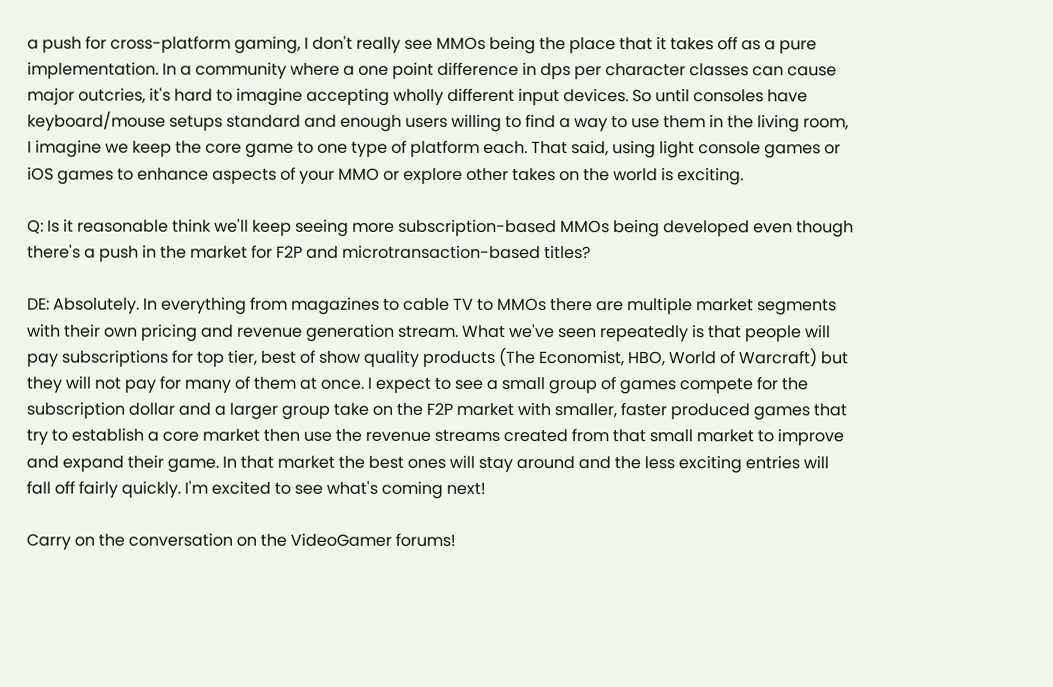a push for cross-platform gaming, I don't really see MMOs being the place that it takes off as a pure implementation. In a community where a one point difference in dps per character classes can cause major outcries, it's hard to imagine accepting wholly different input devices. So until consoles have keyboard/mouse setups standard and enough users willing to find a way to use them in the living room, I imagine we keep the core game to one type of platform each. That said, using light console games or iOS games to enhance aspects of your MMO or explore other takes on the world is exciting.

Q: Is it reasonable think we'll keep seeing more subscription-based MMOs being developed even though there's a push in the market for F2P and microtransaction-based titles?

DE: Absolutely. In everything from magazines to cable TV to MMOs there are multiple market segments with their own pricing and revenue generation stream. What we've seen repeatedly is that people will pay subscriptions for top tier, best of show quality products (The Economist, HBO, World of Warcraft) but they will not pay for many of them at once. I expect to see a small group of games compete for the subscription dollar and a larger group take on the F2P market with smaller, faster produced games that try to establish a core market then use the revenue streams created from that small market to improve and expand their game. In that market the best ones will stay around and the less exciting entries will fall off fairly quickly. I'm excited to see what's coming next!

Carry on the conversation on the VideoGamer forums!